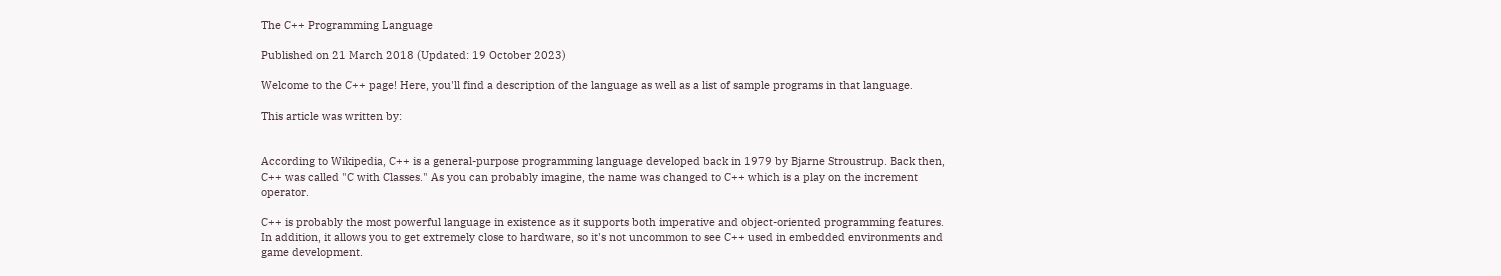The C++ Programming Language

Published on 21 March 2018 (Updated: 19 October 2023)

Welcome to the C++ page! Here, you'll find a description of the language as well as a list of sample programs in that language.

This article was written by:


According to Wikipedia, C++ is a general-purpose programming language developed back in 1979 by Bjarne Stroustrup. Back then, C++ was called "C with Classes." As you can probably imagine, the name was changed to C++ which is a play on the increment operator.

C++ is probably the most powerful language in existence as it supports both imperative and object-oriented programming features. In addition, it allows you to get extremely close to hardware, so it's not uncommon to see C++ used in embedded environments and game development.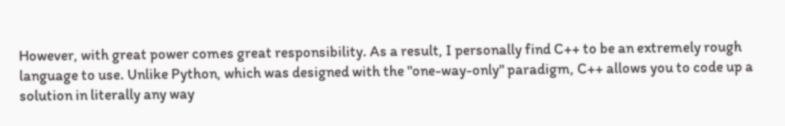However, with great power comes great responsibility. As a result, I personally find C++ to be an extremely rough language to use. Unlike Python, which was designed with the "one-way-only" paradigm, C++ allows you to code up a solution in literally any way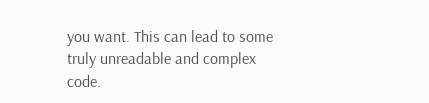you want. This can lead to some truly unreadable and complex code.